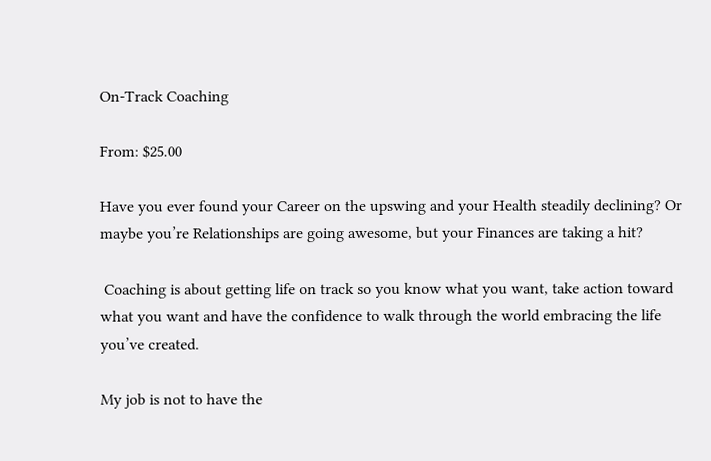On-Track Coaching

From: $25.00

Have you ever found your Career on the upswing and your Health steadily declining? Or maybe you’re Relationships are going awesome, but your Finances are taking a hit?

 Coaching is about getting life on track so you know what you want, take action toward what you want and have the confidence to walk through the world embracing the life you’ve created.

My job is not to have the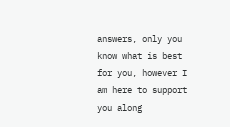answers, only you know what is best for you, however I am here to support you along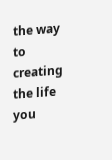the way to creating the life you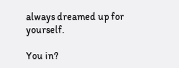always dreamed up for yourself.

You in?